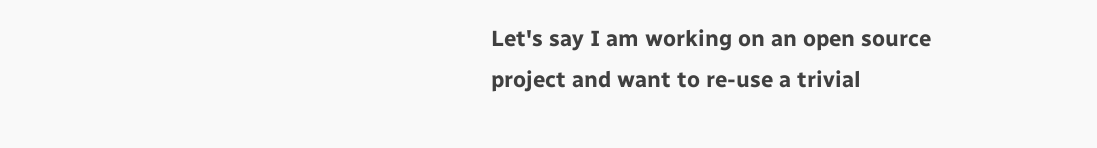Let's say I am working on an open source project and want to re-use a trivial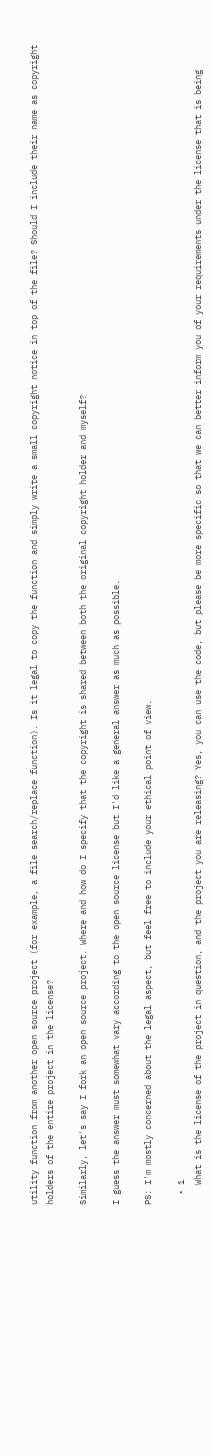utility function from another open source project (for example, a file search/replace function). Is it legal to copy the function and simply write a small copyright notice in top of the file? Should I include their name as copyright holders of the entire project in the license?

Similarly, let's say I fork an open source project. Where and how do I specify that the copyright is shared between both the original copyright holder and myself?

I guess the answer must somewhat vary according to the open source license but I'd like a general answer as much as possible.

PS: I'm mostly concerned about the legal aspect, but feel free to include your ethical point of view.

  • 1
    What is the license of the project in question, and the project you are releasing? Yes, you can use the code, but please be more specific so that we can better inform you of your requirements under the license that is being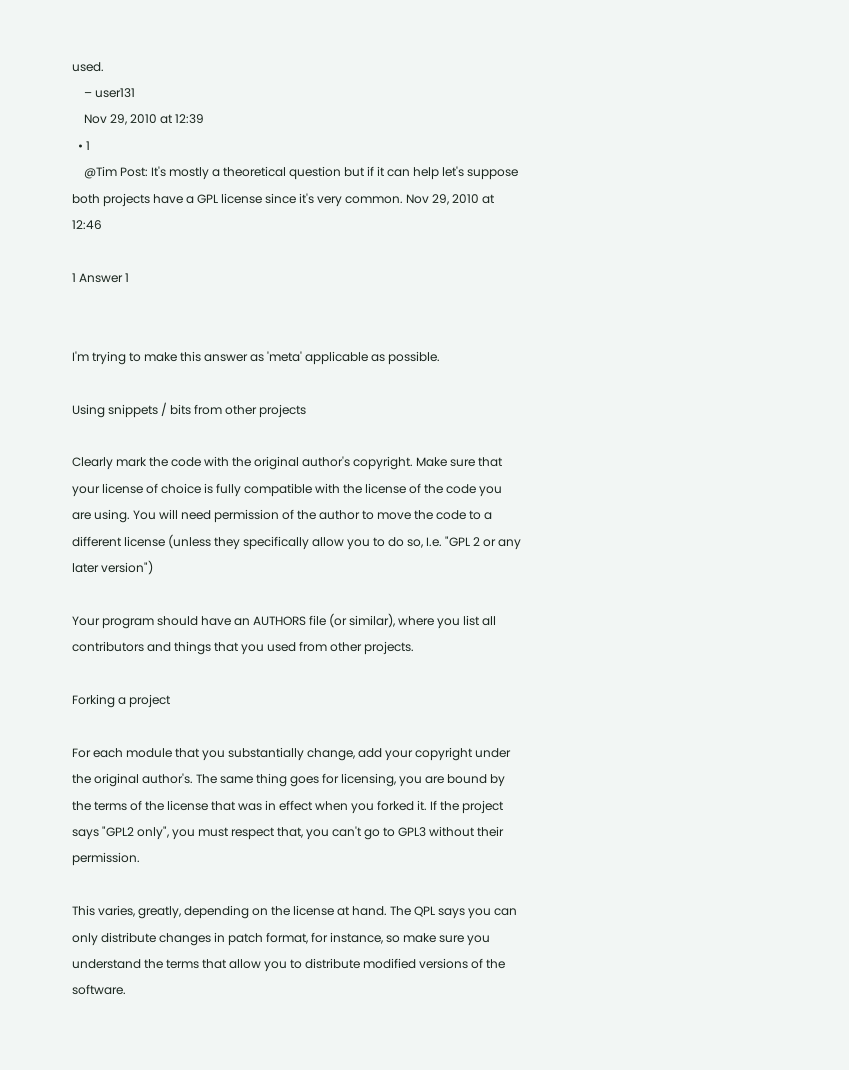used.
    – user131
    Nov 29, 2010 at 12:39
  • 1
    @Tim Post: It's mostly a theoretical question but if it can help let's suppose both projects have a GPL license since it's very common. Nov 29, 2010 at 12:46

1 Answer 1


I'm trying to make this answer as 'meta' applicable as possible.

Using snippets / bits from other projects

Clearly mark the code with the original author's copyright. Make sure that your license of choice is fully compatible with the license of the code you are using. You will need permission of the author to move the code to a different license (unless they specifically allow you to do so, I.e. "GPL 2 or any later version")

Your program should have an AUTHORS file (or similar), where you list all contributors and things that you used from other projects.

Forking a project

For each module that you substantially change, add your copyright under the original author's. The same thing goes for licensing, you are bound by the terms of the license that was in effect when you forked it. If the project says "GPL2 only", you must respect that, you can't go to GPL3 without their permission.

This varies, greatly, depending on the license at hand. The QPL says you can only distribute changes in patch format, for instance, so make sure you understand the terms that allow you to distribute modified versions of the software.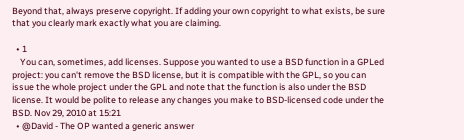Beyond that, always preserve copyright. If adding your own copyright to what exists, be sure that you clearly mark exactly what you are claiming.

  • 1
    You can, sometimes, add licenses. Suppose you wanted to use a BSD function in a GPLed project: you can't remove the BSD license, but it is compatible with the GPL, so you can issue the whole project under the GPL and note that the function is also under the BSD license. It would be polite to release any changes you make to BSD-licensed code under the BSD. Nov 29, 2010 at 15:21
  • @David - The OP wanted a generic answer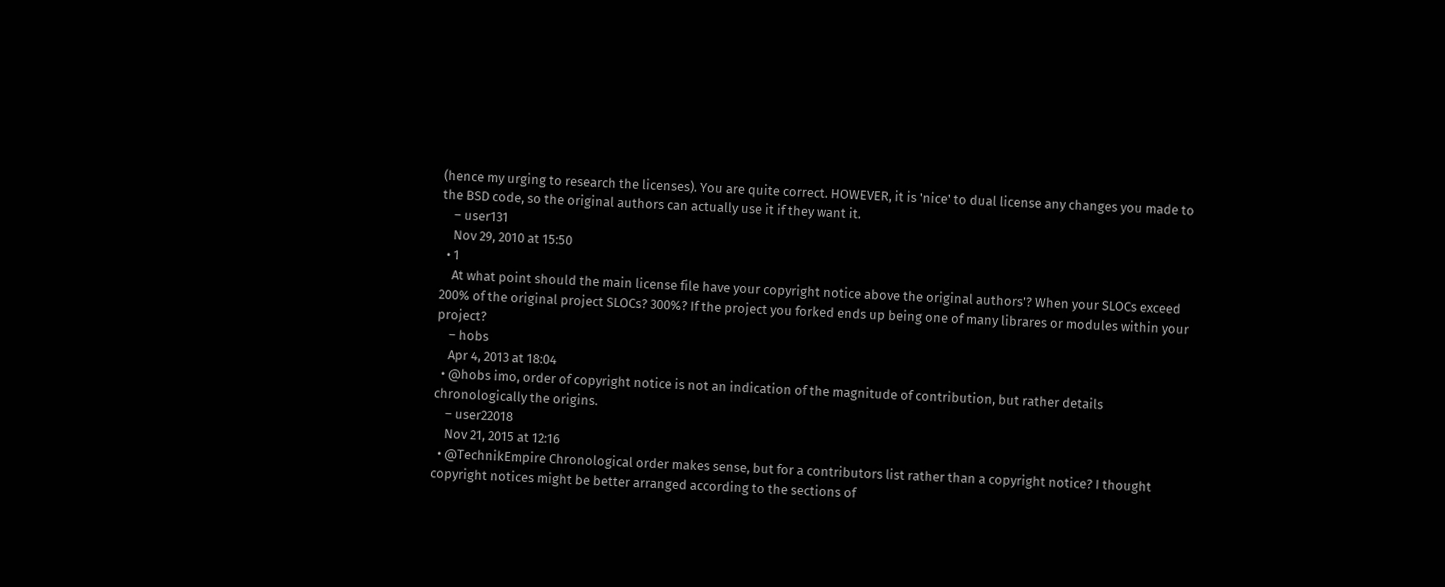(hence my urging to research the licenses). You are quite correct. HOWEVER, it is 'nice' to dual license any changes you made to the BSD code, so the original authors can actually use it if they want it.
    – user131
    Nov 29, 2010 at 15:50
  • 1
    At what point should the main license file have your copyright notice above the original authors'? When your SLOCs exceed 200% of the original project SLOCs? 300%? If the project you forked ends up being one of many librares or modules within your project?
    – hobs
    Apr 4, 2013 at 18:04
  • @hobs imo, order of copyright notice is not an indication of the magnitude of contribution, but rather details chronologically the origins.
    – user22018
    Nov 21, 2015 at 12:16
  • @TechnikEmpire Chronological order makes sense, but for a contributors list rather than a copyright notice? I thought copyright notices might be better arranged according to the sections of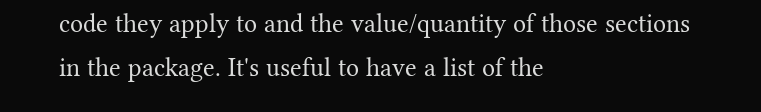code they apply to and the value/quantity of those sections in the package. It's useful to have a list of the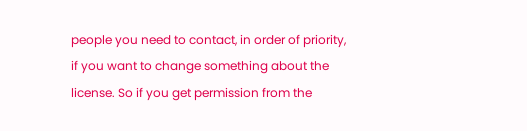people you need to contact, in order of priority, if you want to change something about the license. So if you get permission from the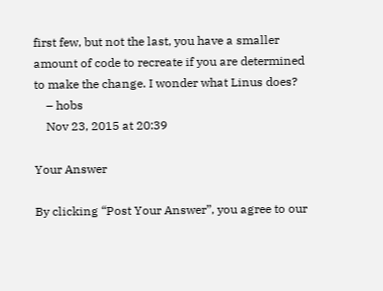first few, but not the last, you have a smaller amount of code to recreate if you are determined to make the change. I wonder what Linus does?
    – hobs
    Nov 23, 2015 at 20:39

Your Answer

By clicking “Post Your Answer”, you agree to our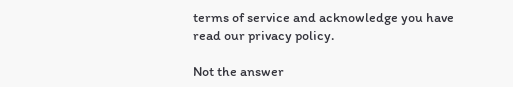terms of service and acknowledge you have read our privacy policy.

Not the answer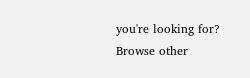you're looking for? Browse other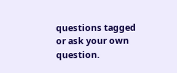questions tagged or ask your own question.